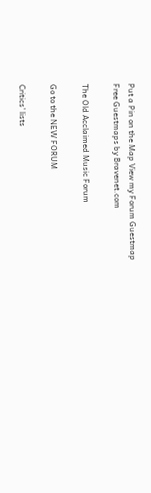Put a Pin on the Map View my Forum Guestmap
Free Guestmaps by Bravenet.com

The Old Acclaimed Music Forum

Go to the NEW FORUM

Critics' lists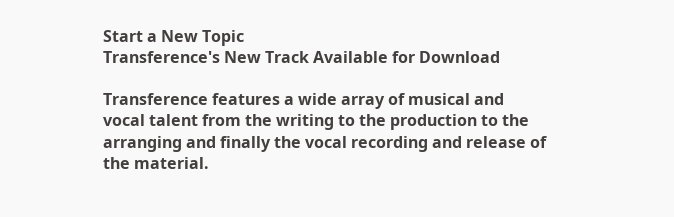Start a New Topic
Transference's New Track Available for Download

Transference features a wide array of musical and vocal talent from the writing to the production to the arranging and finally the vocal recording and release of the material.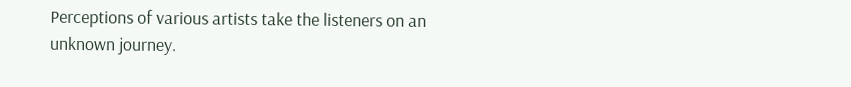Perceptions of various artists take the listeners on an unknown journey.